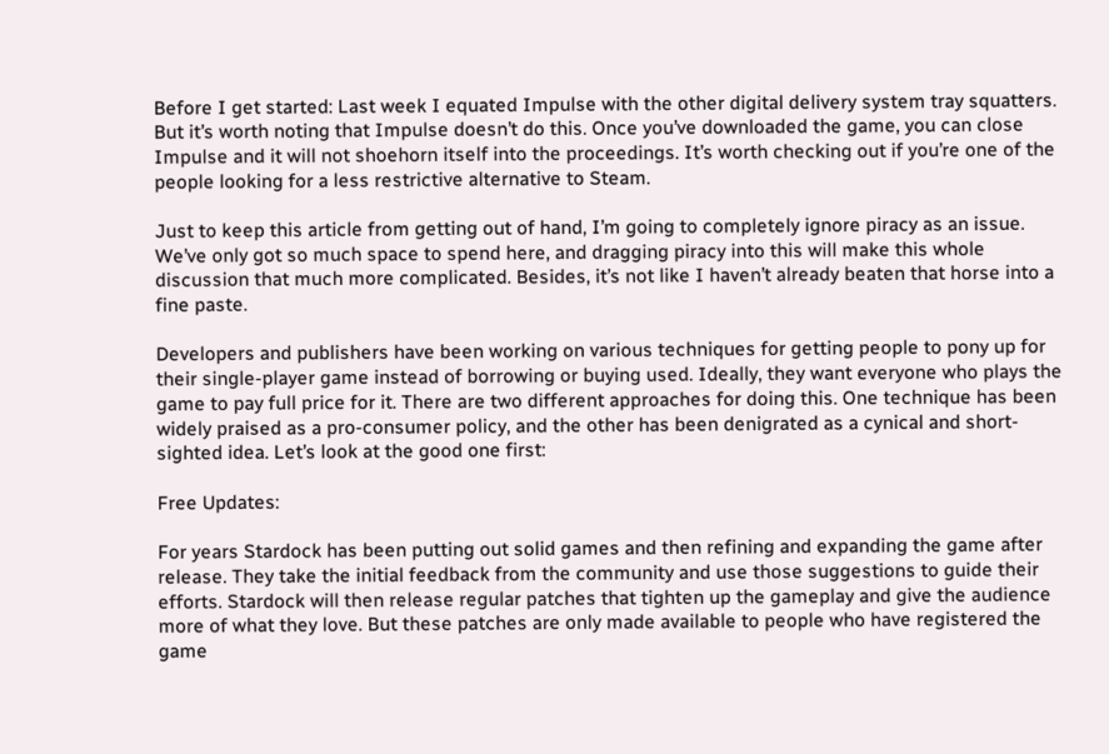Before I get started: Last week I equated Impulse with the other digital delivery system tray squatters. But it’s worth noting that Impulse doesn’t do this. Once you’ve downloaded the game, you can close Impulse and it will not shoehorn itself into the proceedings. It’s worth checking out if you’re one of the people looking for a less restrictive alternative to Steam.

Just to keep this article from getting out of hand, I’m going to completely ignore piracy as an issue. We’ve only got so much space to spend here, and dragging piracy into this will make this whole discussion that much more complicated. Besides, it’s not like I haven’t already beaten that horse into a fine paste.

Developers and publishers have been working on various techniques for getting people to pony up for their single-player game instead of borrowing or buying used. Ideally, they want everyone who plays the game to pay full price for it. There are two different approaches for doing this. One technique has been widely praised as a pro-consumer policy, and the other has been denigrated as a cynical and short-sighted idea. Let’s look at the good one first:

Free Updates:

For years Stardock has been putting out solid games and then refining and expanding the game after release. They take the initial feedback from the community and use those suggestions to guide their efforts. Stardock will then release regular patches that tighten up the gameplay and give the audience more of what they love. But these patches are only made available to people who have registered the game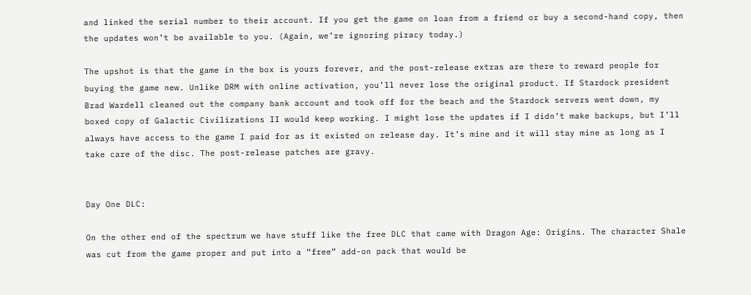and linked the serial number to their account. If you get the game on loan from a friend or buy a second-hand copy, then the updates won’t be available to you. (Again, we’re ignoring piracy today.)

The upshot is that the game in the box is yours forever, and the post-release extras are there to reward people for buying the game new. Unlike DRM with online activation, you’ll never lose the original product. If Stardock president Brad Wardell cleaned out the company bank account and took off for the beach and the Stardock servers went down, my boxed copy of Galactic Civilizations II would keep working. I might lose the updates if I didn’t make backups, but I’ll always have access to the game I paid for as it existed on release day. It’s mine and it will stay mine as long as I take care of the disc. The post-release patches are gravy.


Day One DLC:

On the other end of the spectrum we have stuff like the free DLC that came with Dragon Age: Origins. The character Shale was cut from the game proper and put into a “free” add-on pack that would be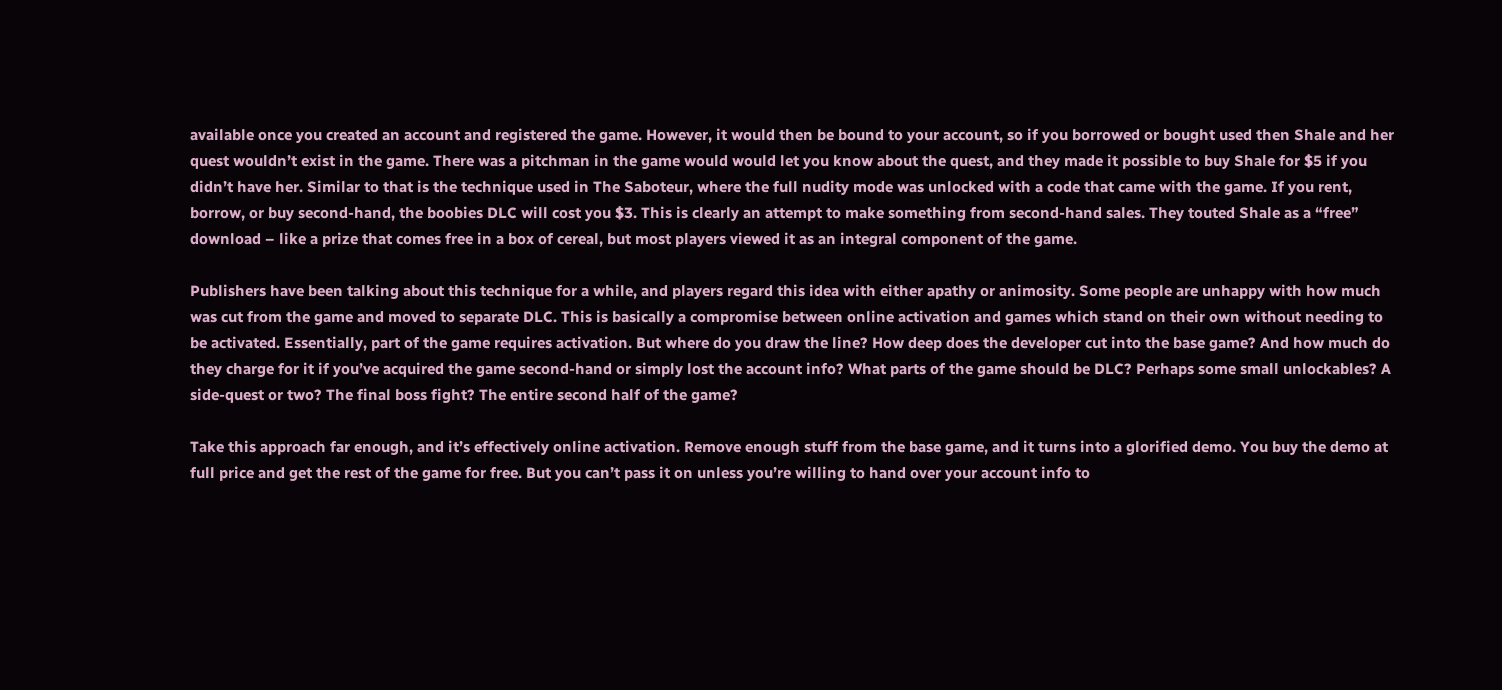available once you created an account and registered the game. However, it would then be bound to your account, so if you borrowed or bought used then Shale and her quest wouldn’t exist in the game. There was a pitchman in the game would would let you know about the quest, and they made it possible to buy Shale for $5 if you didn’t have her. Similar to that is the technique used in The Saboteur, where the full nudity mode was unlocked with a code that came with the game. If you rent, borrow, or buy second-hand, the boobies DLC will cost you $3. This is clearly an attempt to make something from second-hand sales. They touted Shale as a “free” download – like a prize that comes free in a box of cereal, but most players viewed it as an integral component of the game.

Publishers have been talking about this technique for a while, and players regard this idea with either apathy or animosity. Some people are unhappy with how much was cut from the game and moved to separate DLC. This is basically a compromise between online activation and games which stand on their own without needing to be activated. Essentially, part of the game requires activation. But where do you draw the line? How deep does the developer cut into the base game? And how much do they charge for it if you’ve acquired the game second-hand or simply lost the account info? What parts of the game should be DLC? Perhaps some small unlockables? A side-quest or two? The final boss fight? The entire second half of the game?

Take this approach far enough, and it’s effectively online activation. Remove enough stuff from the base game, and it turns into a glorified demo. You buy the demo at full price and get the rest of the game for free. But you can’t pass it on unless you’re willing to hand over your account info to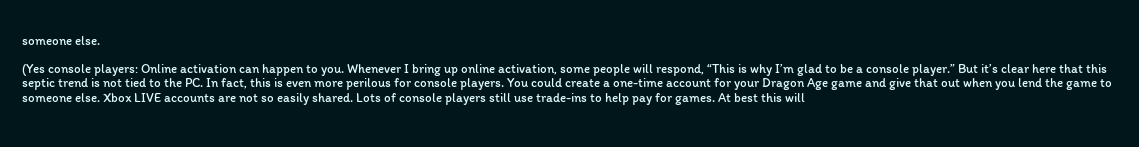someone else.

(Yes console players: Online activation can happen to you. Whenever I bring up online activation, some people will respond, “This is why I’m glad to be a console player.” But it’s clear here that this septic trend is not tied to the PC. In fact, this is even more perilous for console players. You could create a one-time account for your Dragon Age game and give that out when you lend the game to someone else. Xbox LIVE accounts are not so easily shared. Lots of console players still use trade-ins to help pay for games. At best this will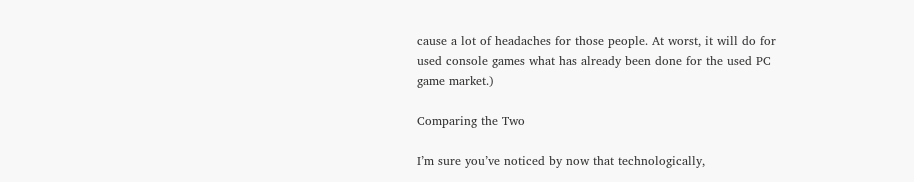cause a lot of headaches for those people. At worst, it will do for used console games what has already been done for the used PC game market.)

Comparing the Two

I’m sure you’ve noticed by now that technologically,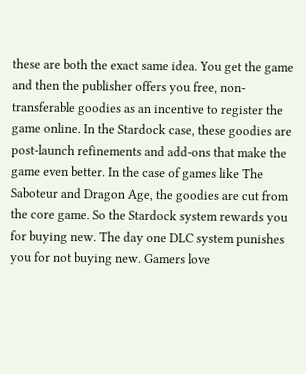these are both the exact same idea. You get the game and then the publisher offers you free, non-transferable goodies as an incentive to register the game online. In the Stardock case, these goodies are post-launch refinements and add-ons that make the game even better. In the case of games like The Saboteur and Dragon Age, the goodies are cut from the core game. So the Stardock system rewards you for buying new. The day one DLC system punishes you for not buying new. Gamers love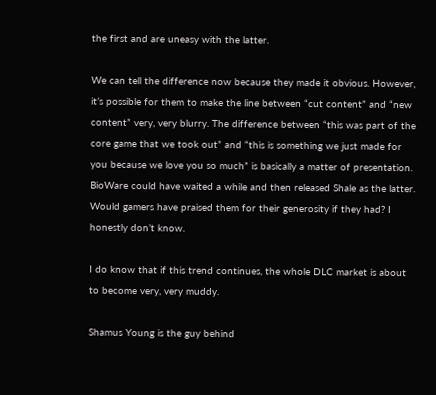the first and are uneasy with the latter.

We can tell the difference now because they made it obvious. However, it’s possible for them to make the line between “cut content” and “new content” very, very blurry. The difference between “this was part of the core game that we took out” and “this is something we just made for you because we love you so much” is basically a matter of presentation. BioWare could have waited a while and then released Shale as the latter. Would gamers have praised them for their generosity if they had? I honestly don’t know.

I do know that if this trend continues, the whole DLC market is about to become very, very muddy.

Shamus Young is the guy behind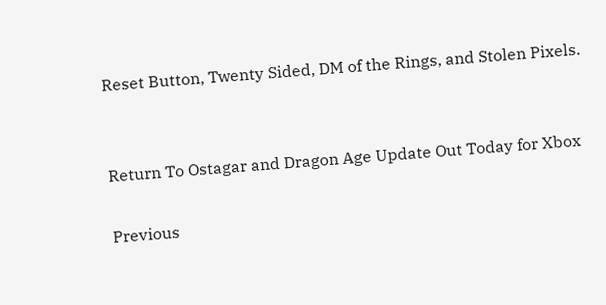Reset Button, Twenty Sided, DM of the Rings, and Stolen Pixels.


Return To Ostagar and Dragon Age Update Out Today for Xbox

Previous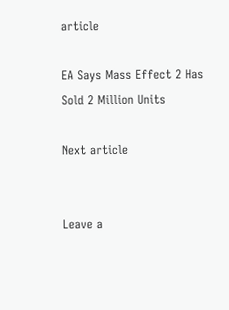article

EA Says Mass Effect 2 Has Sold 2 Million Units

Next article


Leave a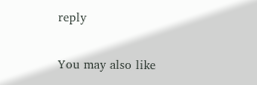reply

You may also like